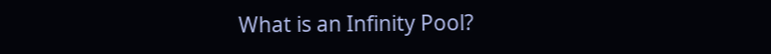What is an Infinity Pool?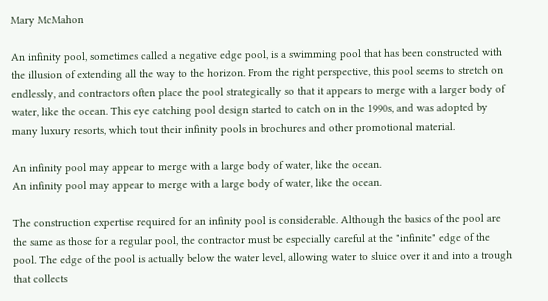Mary McMahon

An infinity pool, sometimes called a negative edge pool, is a swimming pool that has been constructed with the illusion of extending all the way to the horizon. From the right perspective, this pool seems to stretch on endlessly, and contractors often place the pool strategically so that it appears to merge with a larger body of water, like the ocean. This eye catching pool design started to catch on in the 1990s, and was adopted by many luxury resorts, which tout their infinity pools in brochures and other promotional material.

An infinity pool may appear to merge with a large body of water, like the ocean.
An infinity pool may appear to merge with a large body of water, like the ocean.

The construction expertise required for an infinity pool is considerable. Although the basics of the pool are the same as those for a regular pool, the contractor must be especially careful at the "infinite" edge of the pool. The edge of the pool is actually below the water level, allowing water to sluice over it and into a trough that collects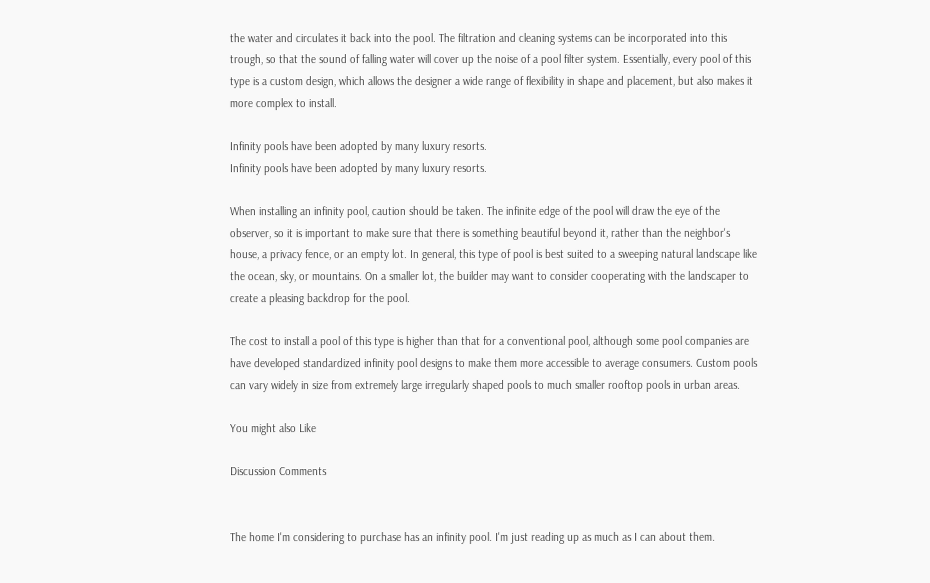the water and circulates it back into the pool. The filtration and cleaning systems can be incorporated into this trough, so that the sound of falling water will cover up the noise of a pool filter system. Essentially, every pool of this type is a custom design, which allows the designer a wide range of flexibility in shape and placement, but also makes it more complex to install.

Infinity pools have been adopted by many luxury resorts.
Infinity pools have been adopted by many luxury resorts.

When installing an infinity pool, caution should be taken. The infinite edge of the pool will draw the eye of the observer, so it is important to make sure that there is something beautiful beyond it, rather than the neighbor's house, a privacy fence, or an empty lot. In general, this type of pool is best suited to a sweeping natural landscape like the ocean, sky, or mountains. On a smaller lot, the builder may want to consider cooperating with the landscaper to create a pleasing backdrop for the pool.

The cost to install a pool of this type is higher than that for a conventional pool, although some pool companies are have developed standardized infinity pool designs to make them more accessible to average consumers. Custom pools can vary widely in size from extremely large irregularly shaped pools to much smaller rooftop pools in urban areas.

You might also Like

Discussion Comments


The home I'm considering to purchase has an infinity pool. I'm just reading up as much as I can about them.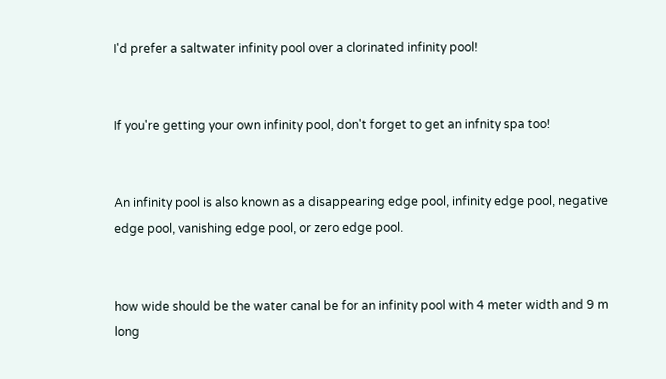I'd prefer a saltwater infinity pool over a clorinated infinity pool!


If you're getting your own infinity pool, don't forget to get an infnity spa too!


An infinity pool is also known as a disappearing edge pool, infinity edge pool, negative edge pool, vanishing edge pool, or zero edge pool.


how wide should be the water canal be for an infinity pool with 4 meter width and 9 m long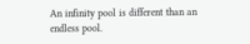An infinity pool is different than an endless pool.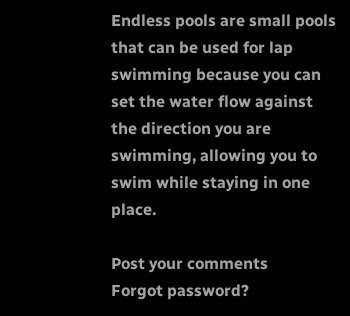Endless pools are small pools that can be used for lap swimming because you can set the water flow against the direction you are swimming, allowing you to swim while staying in one place.

Post your comments
Forgot password?